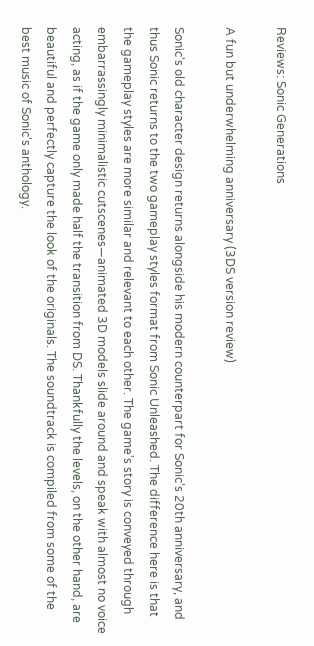Reviews: Sonic Generations

A fun but underwhelming anniversary (3DS version review)

Sonic's old character design returns alongside his modern counterpart for Sonic's 20th anniversary, and thus Sonic returns to the two gameplay styles format from Sonic Unleashed. The difference here is that the gameplay styles are more similar and relevant to each other. The game's story is conveyed through embarrassingly minimalistic cutscenes—animated 3D models slide around and speak with almost no voice acting, as if the game only made half the transition from DS. Thankfully the levels, on the other hand, are beautiful and perfectly capture the look of the originals. The soundtrack is compiled from some of the best music of Sonic's anthology.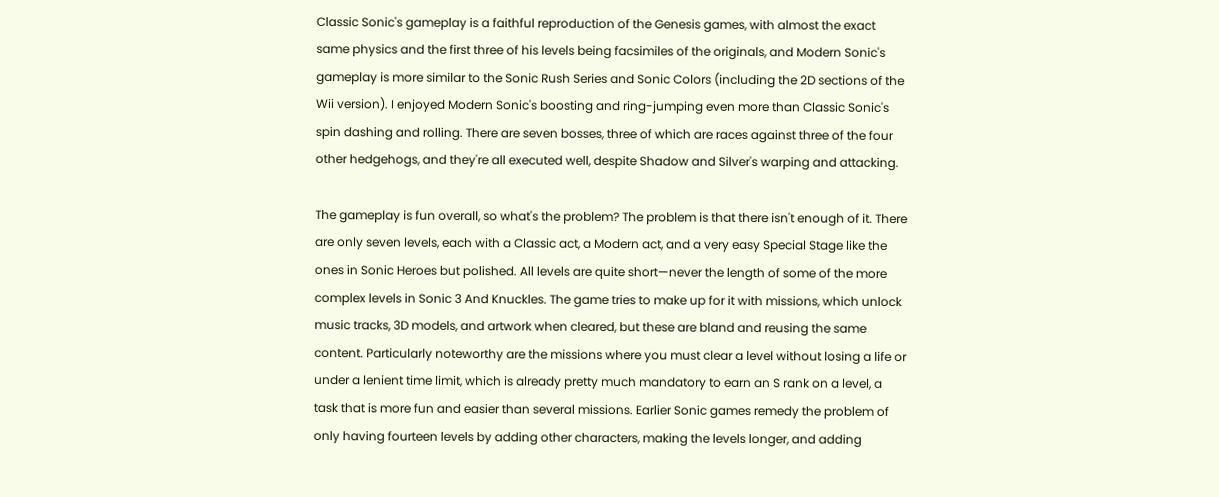Classic Sonic's gameplay is a faithful reproduction of the Genesis games, with almost the exact same physics and the first three of his levels being facsimiles of the originals, and Modern Sonic's gameplay is more similar to the Sonic Rush Series and Sonic Colors (including the 2D sections of the Wii version). I enjoyed Modern Sonic's boosting and ring-jumping even more than Classic Sonic's spin dashing and rolling. There are seven bosses, three of which are races against three of the four other hedgehogs, and they're all executed well, despite Shadow and Silver's warping and attacking.

The gameplay is fun overall, so what's the problem? The problem is that there isn't enough of it. There are only seven levels, each with a Classic act, a Modern act, and a very easy Special Stage like the ones in Sonic Heroes but polished. All levels are quite short—never the length of some of the more complex levels in Sonic 3 And Knuckles. The game tries to make up for it with missions, which unlock music tracks, 3D models, and artwork when cleared, but these are bland and reusing the same content. Particularly noteworthy are the missions where you must clear a level without losing a life or under a lenient time limit, which is already pretty much mandatory to earn an S rank on a level, a task that is more fun and easier than several missions. Earlier Sonic games remedy the problem of only having fourteen levels by adding other characters, making the levels longer, and adding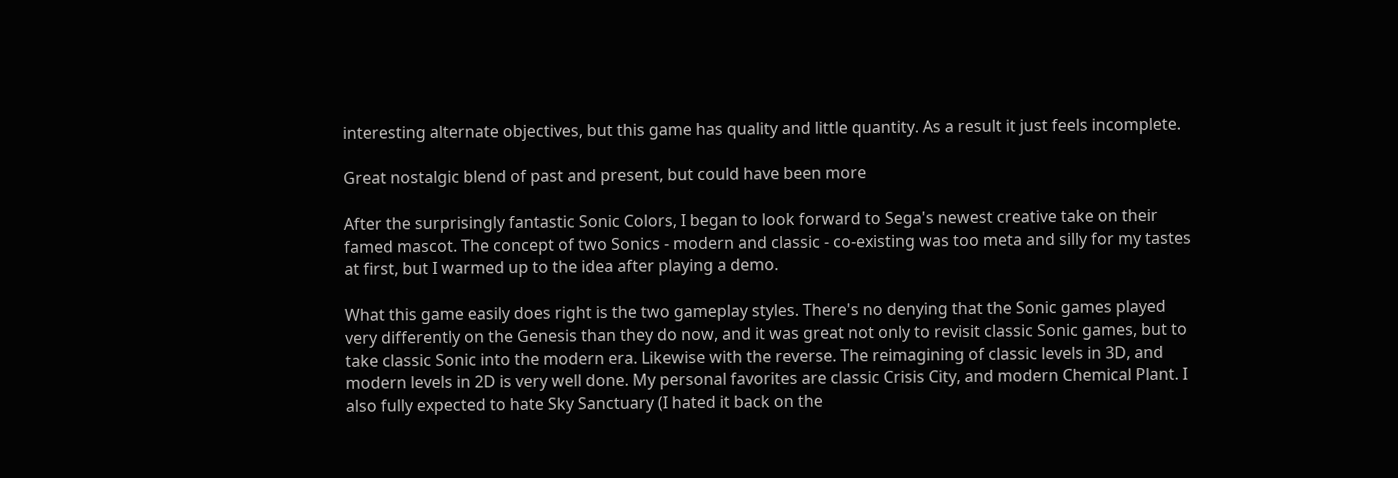interesting alternate objectives, but this game has quality and little quantity. As a result it just feels incomplete.

Great nostalgic blend of past and present, but could have been more

After the surprisingly fantastic Sonic Colors, I began to look forward to Sega's newest creative take on their famed mascot. The concept of two Sonics - modern and classic - co-existing was too meta and silly for my tastes at first, but I warmed up to the idea after playing a demo.

What this game easily does right is the two gameplay styles. There's no denying that the Sonic games played very differently on the Genesis than they do now, and it was great not only to revisit classic Sonic games, but to take classic Sonic into the modern era. Likewise with the reverse. The reimagining of classic levels in 3D, and modern levels in 2D is very well done. My personal favorites are classic Crisis City, and modern Chemical Plant. I also fully expected to hate Sky Sanctuary (I hated it back on the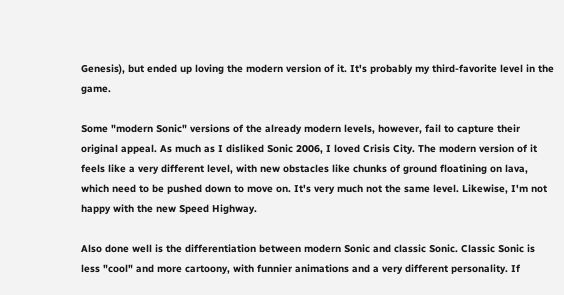Genesis), but ended up loving the modern version of it. It's probably my third-favorite level in the game.

Some "modern Sonic" versions of the already modern levels, however, fail to capture their original appeal. As much as I disliked Sonic 2006, I loved Crisis City. The modern version of it feels like a very different level, with new obstacles like chunks of ground floatining on lava, which need to be pushed down to move on. It's very much not the same level. Likewise, I'm not happy with the new Speed Highway.

Also done well is the differentiation between modern Sonic and classic Sonic. Classic Sonic is less "cool" and more cartoony, with funnier animations and a very different personality. If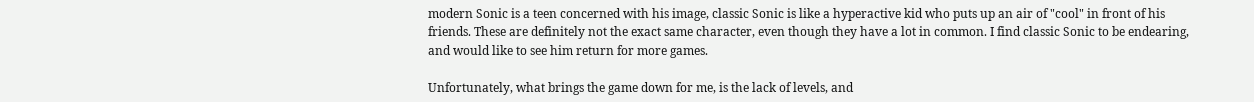modern Sonic is a teen concerned with his image, classic Sonic is like a hyperactive kid who puts up an air of "cool" in front of his friends. These are definitely not the exact same character, even though they have a lot in common. I find classic Sonic to be endearing, and would like to see him return for more games.

Unfortunately, what brings the game down for me, is the lack of levels, and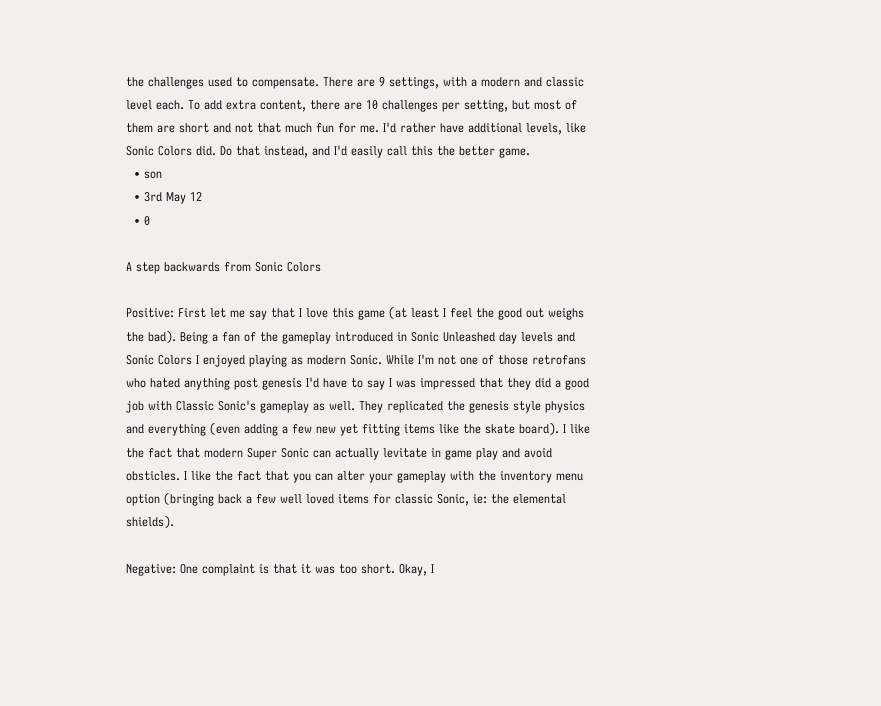the challenges used to compensate. There are 9 settings, with a modern and classic level each. To add extra content, there are 10 challenges per setting, but most of them are short and not that much fun for me. I'd rather have additional levels, like Sonic Colors did. Do that instead, and I'd easily call this the better game.
  • son
  • 3rd May 12
  • 0

A step backwards from Sonic Colors

Positive: First let me say that I love this game (at least I feel the good out weighs the bad). Being a fan of the gameplay introduced in Sonic Unleashed day levels and Sonic Colors I enjoyed playing as modern Sonic. While I'm not one of those retrofans who hated anything post genesis I'd have to say I was impressed that they did a good job with Classic Sonic's gameplay as well. They replicated the genesis style physics and everything (even adding a few new yet fitting items like the skate board). I like the fact that modern Super Sonic can actually levitate in game play and avoid obsticles. I like the fact that you can alter your gameplay with the inventory menu option (bringing back a few well loved items for classic Sonic, ie: the elemental shields).

Negative: One complaint is that it was too short. Okay, I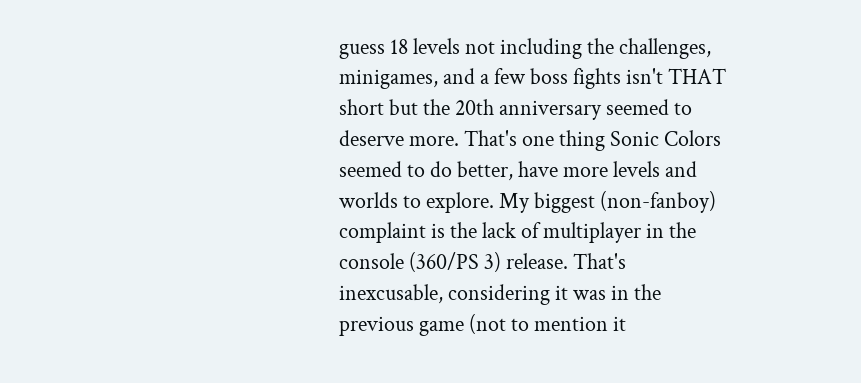guess 18 levels not including the challenges, minigames, and a few boss fights isn't THAT short but the 20th anniversary seemed to deserve more. That's one thing Sonic Colors seemed to do better, have more levels and worlds to explore. My biggest (non-fanboy) complaint is the lack of multiplayer in the console (360/PS 3) release. That's inexcusable, considering it was in the previous game (not to mention it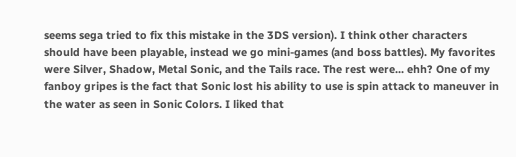seems sega tried to fix this mistake in the 3DS version). I think other characters should have been playable, instead we go mini-games (and boss battles). My favorites were Silver, Shadow, Metal Sonic, and the Tails race. The rest were... ehh? One of my fanboy gripes is the fact that Sonic lost his ability to use is spin attack to maneuver in the water as seen in Sonic Colors. I liked that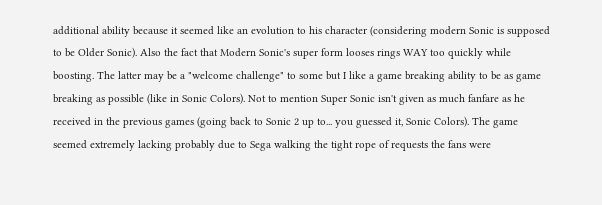additional ability because it seemed like an evolution to his character (considering modern Sonic is supposed to be Older Sonic). Also the fact that Modern Sonic's super form looses rings WAY too quickly while boosting. The latter may be a "welcome challenge" to some but I like a game breaking ability to be as game breaking as possible (like in Sonic Colors). Not to mention Super Sonic isn't given as much fanfare as he received in the previous games (going back to Sonic 2 up to... you guessed it, Sonic Colors). The game seemed extremely lacking probably due to Sega walking the tight rope of requests the fans were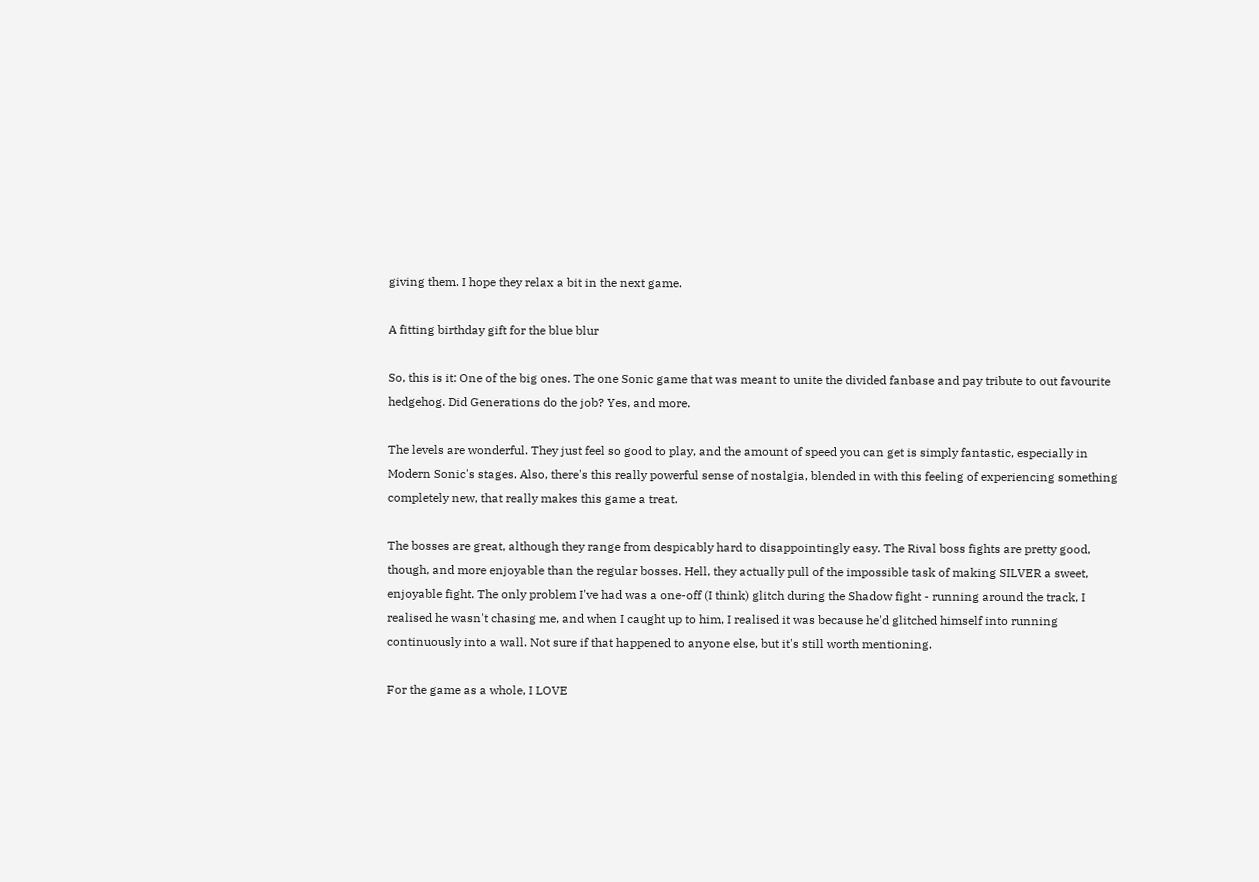giving them. I hope they relax a bit in the next game.

A fitting birthday gift for the blue blur

So, this is it: One of the big ones. The one Sonic game that was meant to unite the divided fanbase and pay tribute to out favourite hedgehog. Did Generations do the job? Yes, and more.

The levels are wonderful. They just feel so good to play, and the amount of speed you can get is simply fantastic, especially in Modern Sonic's stages. Also, there's this really powerful sense of nostalgia, blended in with this feeling of experiencing something completely new, that really makes this game a treat.

The bosses are great, although they range from despicably hard to disappointingly easy. The Rival boss fights are pretty good, though, and more enjoyable than the regular bosses. Hell, they actually pull of the impossible task of making SILVER a sweet, enjoyable fight. The only problem I've had was a one-off (I think) glitch during the Shadow fight - running around the track, I realised he wasn't chasing me, and when I caught up to him, I realised it was because he'd glitched himself into running continuously into a wall. Not sure if that happened to anyone else, but it's still worth mentioning.

For the game as a whole, I LOVE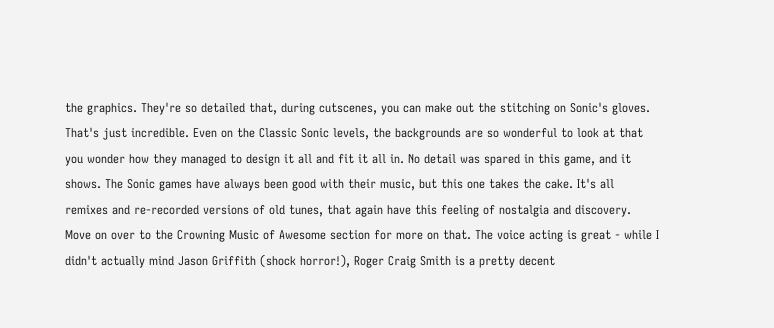the graphics. They're so detailed that, during cutscenes, you can make out the stitching on Sonic's gloves. That's just incredible. Even on the Classic Sonic levels, the backgrounds are so wonderful to look at that you wonder how they managed to design it all and fit it all in. No detail was spared in this game, and it shows. The Sonic games have always been good with their music, but this one takes the cake. It's all remixes and re-recorded versions of old tunes, that again have this feeling of nostalgia and discovery. Move on over to the Crowning Music of Awesome section for more on that. The voice acting is great - while I didn't actually mind Jason Griffith (shock horror!), Roger Craig Smith is a pretty decent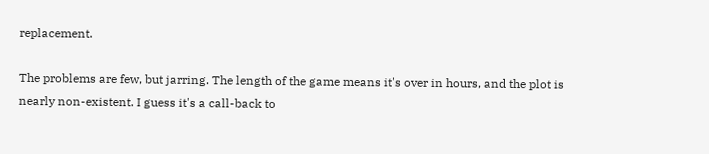replacement.

The problems are few, but jarring. The length of the game means it's over in hours, and the plot is nearly non-existent. I guess it's a call-back to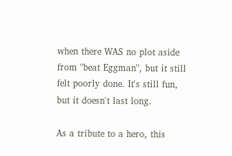when there WAS no plot aside from "beat Eggman", but it still felt poorly done. It's still fun, but it doesn't last long.

As a tribute to a hero, this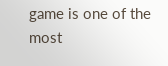game is one of the most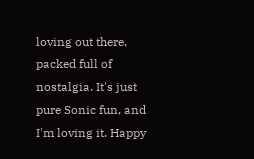loving out there, packed full of nostalgia. It's just pure Sonic fun, and I'm loving it. Happy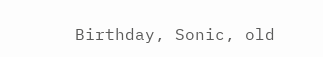Birthday, Sonic, old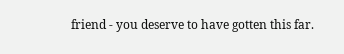friend - you deserve to have gotten this far.